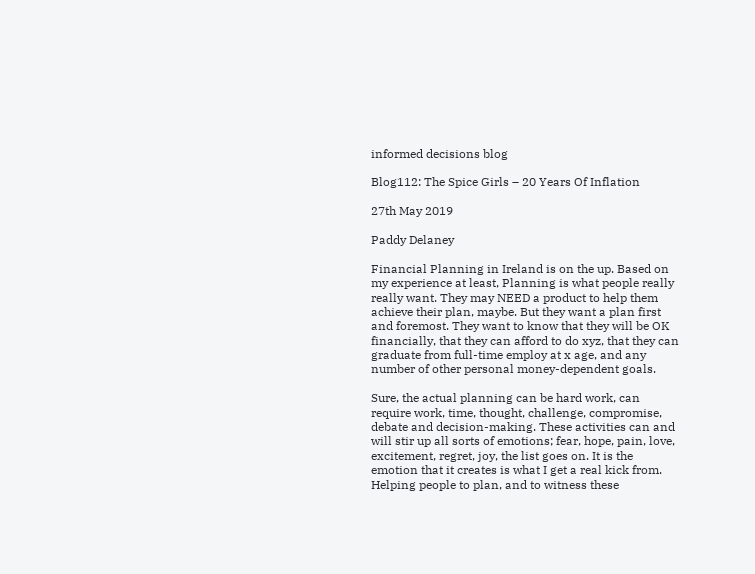informed decisions blog

Blog112: The Spice Girls – 20 Years Of Inflation

27th May 2019

Paddy Delaney

Financial Planning in Ireland is on the up. Based on my experience at least, Planning is what people really really want. They may NEED a product to help them achieve their plan, maybe. But they want a plan first and foremost. They want to know that they will be OK financially, that they can afford to do xyz, that they can graduate from full-time employ at x age, and any number of other personal money-dependent goals.

Sure, the actual planning can be hard work, can require work, time, thought, challenge, compromise, debate and decision-making. These activities can and will stir up all sorts of emotions; fear, hope, pain, love, excitement, regret, joy, the list goes on. It is the emotion that it creates is what I get a real kick from. Helping people to plan, and to witness these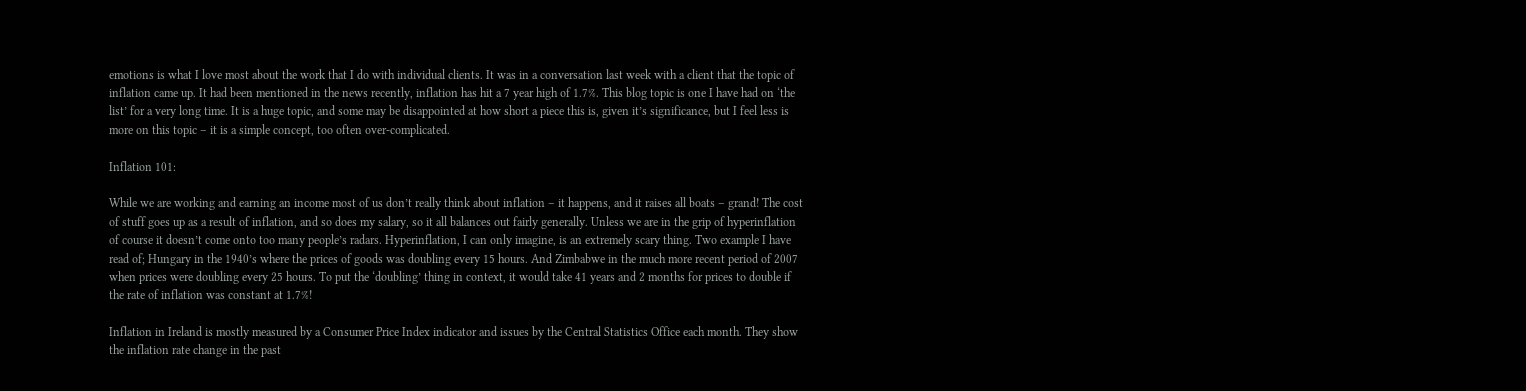emotions is what I love most about the work that I do with individual clients. It was in a conversation last week with a client that the topic of inflation came up. It had been mentioned in the news recently, inflation has hit a 7 year high of 1.7%. This blog topic is one I have had on ‘the list’ for a very long time. It is a huge topic, and some may be disappointed at how short a piece this is, given it’s significance, but I feel less is more on this topic – it is a simple concept, too often over-complicated.

Inflation 101:

While we are working and earning an income most of us don’t really think about inflation – it happens, and it raises all boats – grand! The cost of stuff goes up as a result of inflation, and so does my salary, so it all balances out fairly generally. Unless we are in the grip of hyperinflation of course it doesn’t come onto too many people’s radars. Hyperinflation, I can only imagine, is an extremely scary thing. Two example I have read of; Hungary in the 1940’s where the prices of goods was doubling every 15 hours. And Zimbabwe in the much more recent period of 2007 when prices were doubling every 25 hours. To put the ‘doubling’ thing in context, it would take 41 years and 2 months for prices to double if the rate of inflation was constant at 1.7%!

Inflation in Ireland is mostly measured by a Consumer Price Index indicator and issues by the Central Statistics Office each month. They show the inflation rate change in the past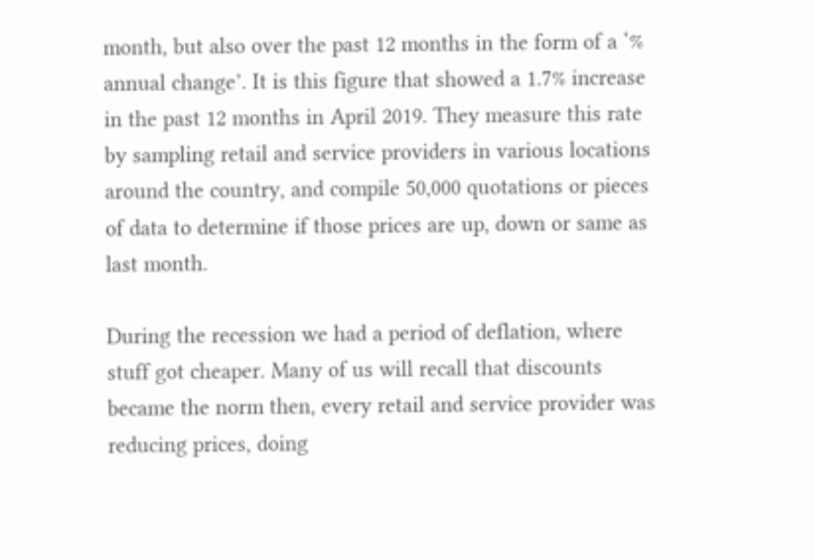month, but also over the past 12 months in the form of a ‘% annual change’. It is this figure that showed a 1.7% increase in the past 12 months in April 2019. They measure this rate by sampling retail and service providers in various locations around the country, and compile 50,000 quotations or pieces of data to determine if those prices are up, down or same as last month.

During the recession we had a period of deflation, where stuff got cheaper. Many of us will recall that discounts became the norm then, every retail and service provider was reducing prices, doing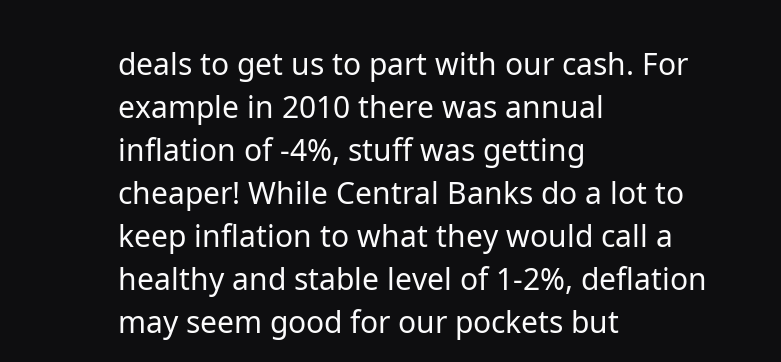deals to get us to part with our cash. For example in 2010 there was annual inflation of -4%, stuff was getting cheaper! While Central Banks do a lot to keep inflation to what they would call a healthy and stable level of 1-2%, deflation may seem good for our pockets but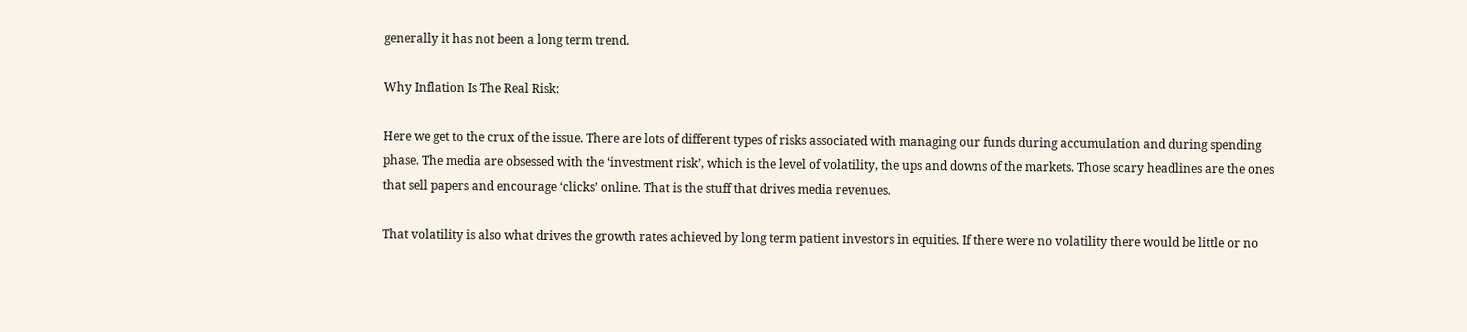generally it has not been a long term trend.

Why Inflation Is The Real Risk:

Here we get to the crux of the issue. There are lots of different types of risks associated with managing our funds during accumulation and during spending phase. The media are obsessed with the ‘investment risk’, which is the level of volatility, the ups and downs of the markets. Those scary headlines are the ones that sell papers and encourage ‘clicks’ online. That is the stuff that drives media revenues.

That volatility is also what drives the growth rates achieved by long term patient investors in equities. If there were no volatility there would be little or no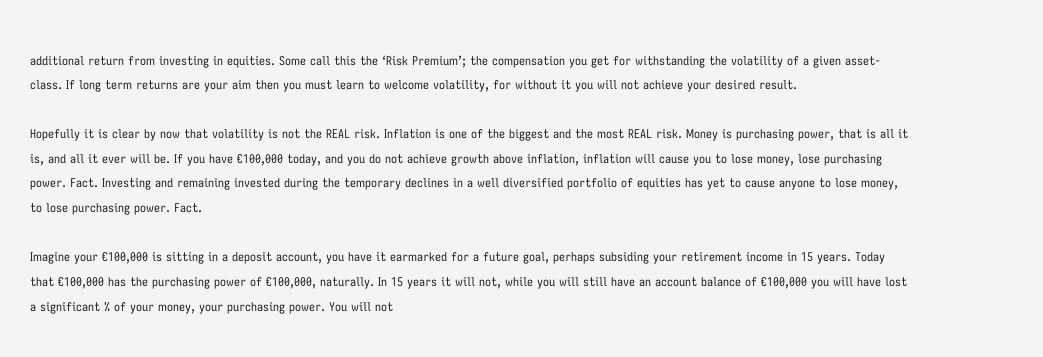additional return from investing in equities. Some call this the ‘Risk Premium’; the compensation you get for withstanding the volatility of a given asset-class. If long term returns are your aim then you must learn to welcome volatility, for without it you will not achieve your desired result.

Hopefully it is clear by now that volatility is not the REAL risk. Inflation is one of the biggest and the most REAL risk. Money is purchasing power, that is all it is, and all it ever will be. If you have €100,000 today, and you do not achieve growth above inflation, inflation will cause you to lose money, lose purchasing power. Fact. Investing and remaining invested during the temporary declines in a well diversified portfolio of equities has yet to cause anyone to lose money, to lose purchasing power. Fact.

Imagine your €100,000 is sitting in a deposit account, you have it earmarked for a future goal, perhaps subsiding your retirement income in 15 years. Today that €100,000 has the purchasing power of €100,000, naturally. In 15 years it will not, while you will still have an account balance of €100,000 you will have lost a significant % of your money, your purchasing power. You will not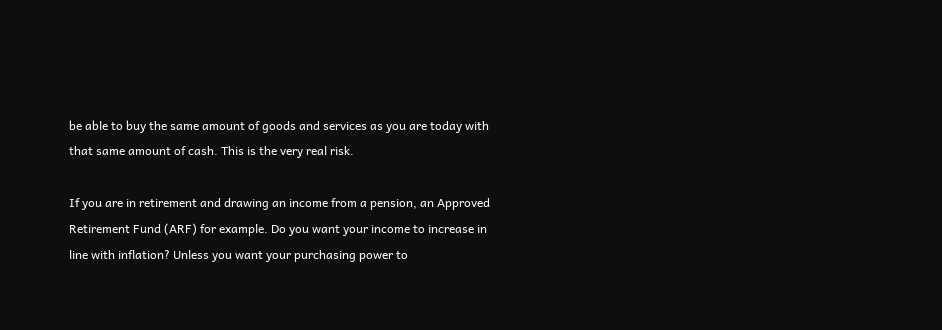be able to buy the same amount of goods and services as you are today with that same amount of cash. This is the very real risk.

If you are in retirement and drawing an income from a pension, an Approved Retirement Fund (ARF) for example. Do you want your income to increase in line with inflation? Unless you want your purchasing power to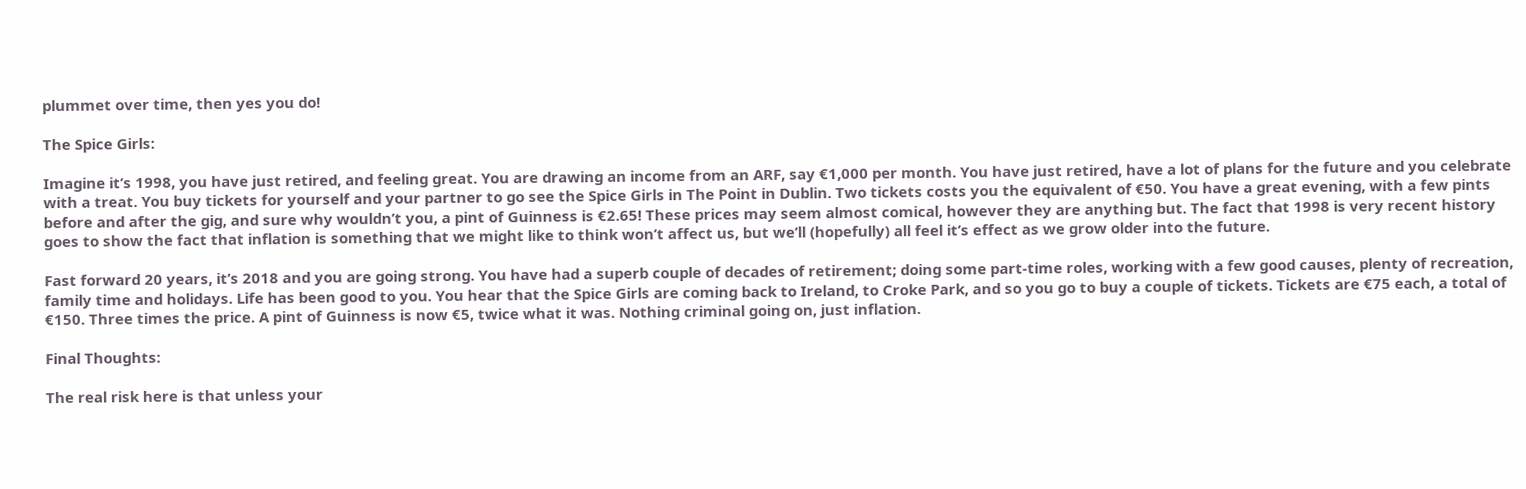plummet over time, then yes you do!

The Spice Girls:

Imagine it’s 1998, you have just retired, and feeling great. You are drawing an income from an ARF, say €1,000 per month. You have just retired, have a lot of plans for the future and you celebrate with a treat. You buy tickets for yourself and your partner to go see the Spice Girls in The Point in Dublin. Two tickets costs you the equivalent of €50. You have a great evening, with a few pints before and after the gig, and sure why wouldn’t you, a pint of Guinness is €2.65! These prices may seem almost comical, however they are anything but. The fact that 1998 is very recent history goes to show the fact that inflation is something that we might like to think won’t affect us, but we’ll (hopefully) all feel it’s effect as we grow older into the future.

Fast forward 20 years, it’s 2018 and you are going strong. You have had a superb couple of decades of retirement; doing some part-time roles, working with a few good causes, plenty of recreation, family time and holidays. Life has been good to you. You hear that the Spice Girls are coming back to Ireland, to Croke Park, and so you go to buy a couple of tickets. Tickets are €75 each, a total of €150. Three times the price. A pint of Guinness is now €5, twice what it was. Nothing criminal going on, just inflation.

Final Thoughts:

The real risk here is that unless your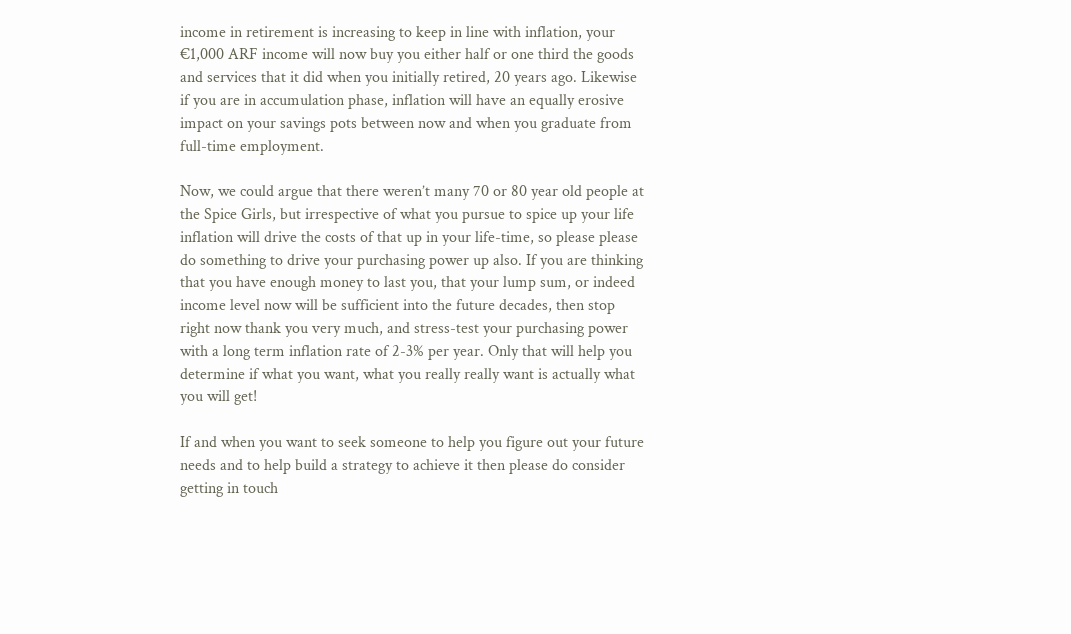income in retirement is increasing to keep in line with inflation, your €1,000 ARF income will now buy you either half or one third the goods and services that it did when you initially retired, 20 years ago. Likewise if you are in accumulation phase, inflation will have an equally erosive impact on your savings pots between now and when you graduate from full-time employment.

Now, we could argue that there weren’t many 70 or 80 year old people at the Spice Girls, but irrespective of what you pursue to spice up your life inflation will drive the costs of that up in your life-time, so please please do something to drive your purchasing power up also. If you are thinking that you have enough money to last you, that your lump sum, or indeed income level now will be sufficient into the future decades, then stop right now thank you very much, and stress-test your purchasing power with a long term inflation rate of 2-3% per year. Only that will help you determine if what you want, what you really really want is actually what you will get!

If and when you want to seek someone to help you figure out your future needs and to help build a strategy to achieve it then please do consider getting in touch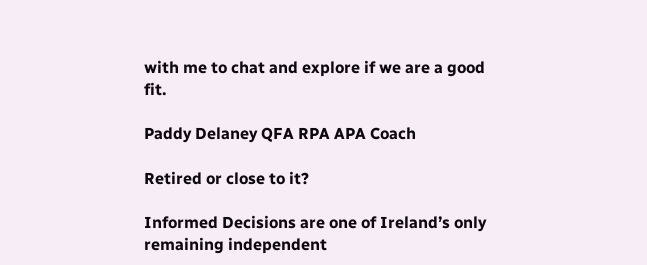with me to chat and explore if we are a good fit.

Paddy Delaney QFA RPA APA Coach

Retired or close to it?

Informed Decisions are one of Ireland’s only remaining independent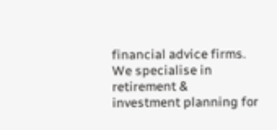financial advice firms. We specialise in retirement & investment planning for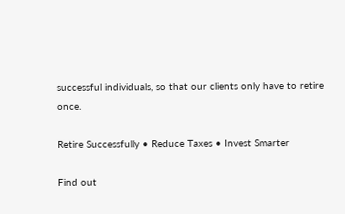successful individuals, so that our clients only have to retire once.

Retire Successfully • Reduce Taxes • Invest Smarter

Find out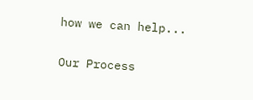how we can help...

Our Process